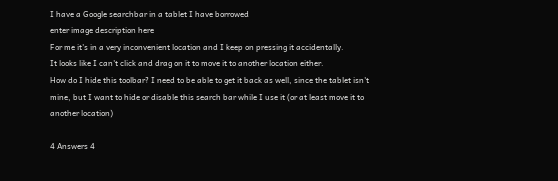I have a Google searchbar in a tablet I have borrowed
enter image description here
For me it's in a very inconvenient location and I keep on pressing it accidentally.
It looks like I can't click and drag on it to move it to another location either.
How do I hide this toolbar? I need to be able to get it back as well, since the tablet isn't mine, but I want to hide or disable this search bar while I use it (or at least move it to another location)

4 Answers 4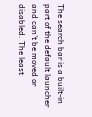The search bar is a built-in part of the default launcher and can't be moved or disabled. The least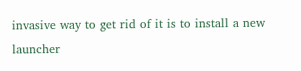invasive way to get rid of it is to install a new launcher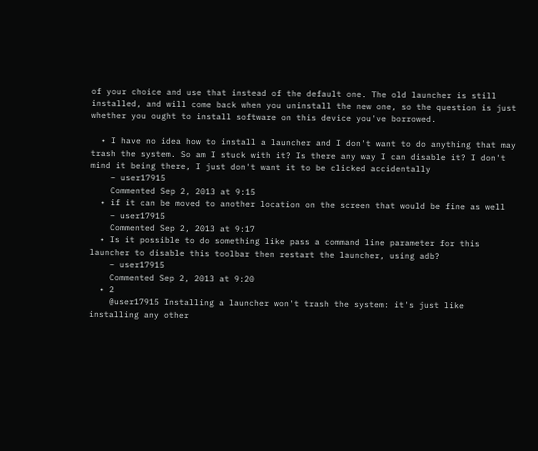of your choice and use that instead of the default one. The old launcher is still installed, and will come back when you uninstall the new one, so the question is just whether you ought to install software on this device you've borrowed.

  • I have no idea how to install a launcher and I don't want to do anything that may trash the system. So am I stuck with it? Is there any way I can disable it? I don't mind it being there, I just don't want it to be clicked accidentally
    – user17915
    Commented Sep 2, 2013 at 9:15
  • if it can be moved to another location on the screen that would be fine as well
    – user17915
    Commented Sep 2, 2013 at 9:17
  • Is it possible to do something like pass a command line parameter for this launcher to disable this toolbar then restart the launcher, using adb?
    – user17915
    Commented Sep 2, 2013 at 9:20
  • 2
    @user17915 Installing a launcher won't trash the system: it's just like installing any other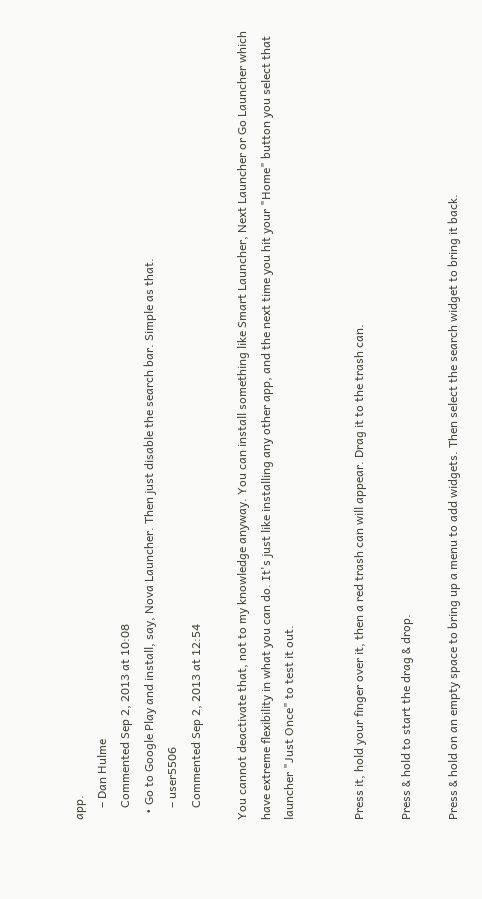app.
    – Dan Hulme
    Commented Sep 2, 2013 at 10:08
  • Go to Google Play and install, say, Nova Launcher. Then just disable the search bar. Simple as that.
    – user5506
    Commented Sep 2, 2013 at 12:54

You cannot deactivate that, not to my knowledge anyway. You can install something like Smart Launcher, Next Launcher or Go Launcher which have extreme flexibility in what you can do. It's just like installing any other app, and the next time you hit your "Home" button you select that launcher "Just Once" to test it out.


Press it, hold your finger over it, then a red trash can will appear. Drag it to the trash can.

Press & hold to start the drag & drop.

Press & hold on an empty space to bring up a menu to add widgets. Then select the search widget to bring it back.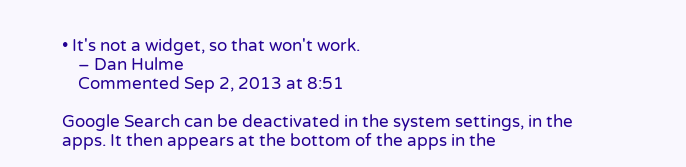• It's not a widget, so that won't work.
    – Dan Hulme
    Commented Sep 2, 2013 at 8:51

Google Search can be deactivated in the system settings, in the apps. It then appears at the bottom of the apps in the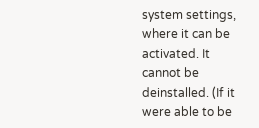system settings, where it can be activated. It cannot be deinstalled. (If it were able to be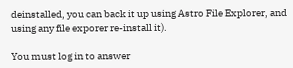deinstalled, you can back it up using Astro File Explorer, and using any file exporer re-install it).

You must log in to answer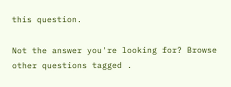this question.

Not the answer you're looking for? Browse other questions tagged .